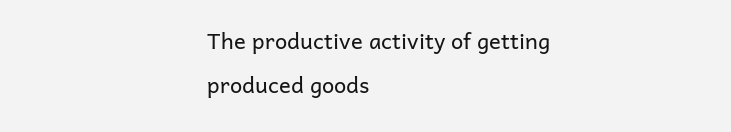The productive activity of getting produced goods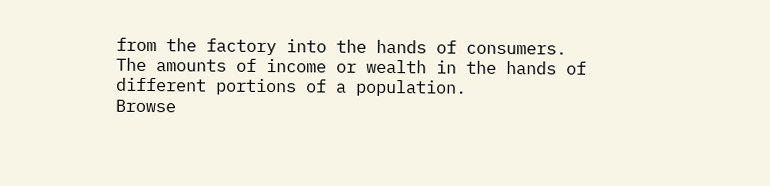from the factory into the hands of consumers. The amounts of income or wealth in the hands of different portions of a population.
Browse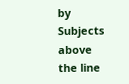by Subjects
above the line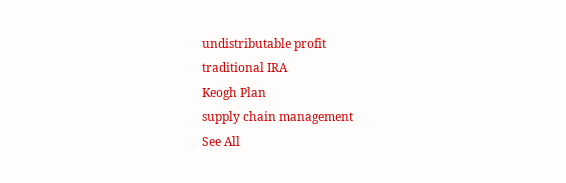undistributable profit
traditional IRA
Keogh Plan
supply chain management
See All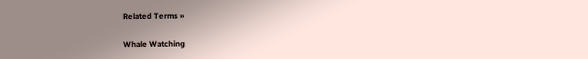Related Terms »

Whale Watching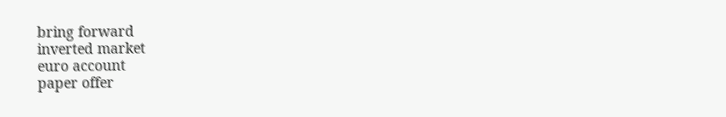bring forward
inverted market
euro account
paper offer